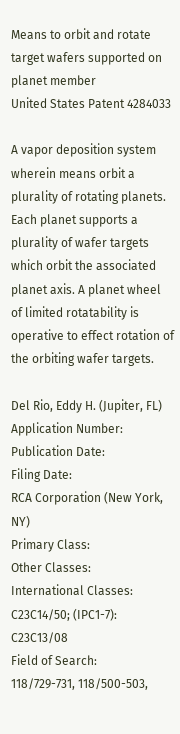Means to orbit and rotate target wafers supported on planet member
United States Patent 4284033

A vapor deposition system wherein means orbit a plurality of rotating planets. Each planet supports a plurality of wafer targets which orbit the associated planet axis. A planet wheel of limited rotatability is operative to effect rotation of the orbiting wafer targets.

Del Rio, Eddy H. (Jupiter, FL)
Application Number:
Publication Date:
Filing Date:
RCA Corporation (New York, NY)
Primary Class:
Other Classes:
International Classes:
C23C14/50; (IPC1-7): C23C13/08
Field of Search:
118/729-731, 118/500-503,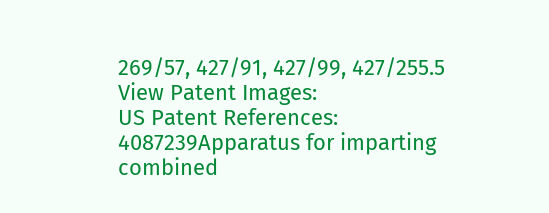269/57, 427/91, 427/99, 427/255.5
View Patent Images:
US Patent References:
4087239Apparatus for imparting combined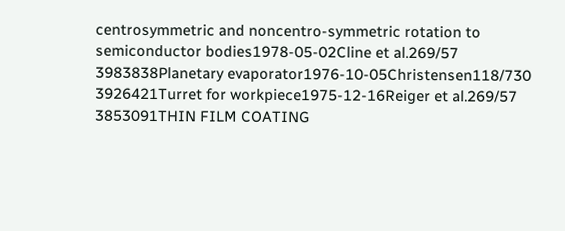centrosymmetric and noncentro-symmetric rotation to semiconductor bodies1978-05-02Cline et al.269/57
3983838Planetary evaporator1976-10-05Christensen118/730
3926421Turret for workpiece1975-12-16Reiger et al.269/57
3853091THIN FILM COATING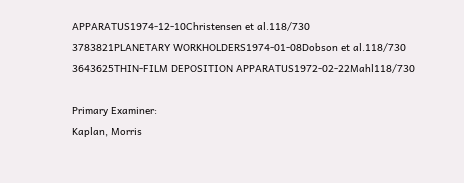APPARATUS1974-12-10Christensen et al.118/730
3783821PLANETARY WORKHOLDERS1974-01-08Dobson et al.118/730
3643625THIN-FILM DEPOSITION APPARATUS1972-02-22Mahl118/730

Primary Examiner:
Kaplan, Morris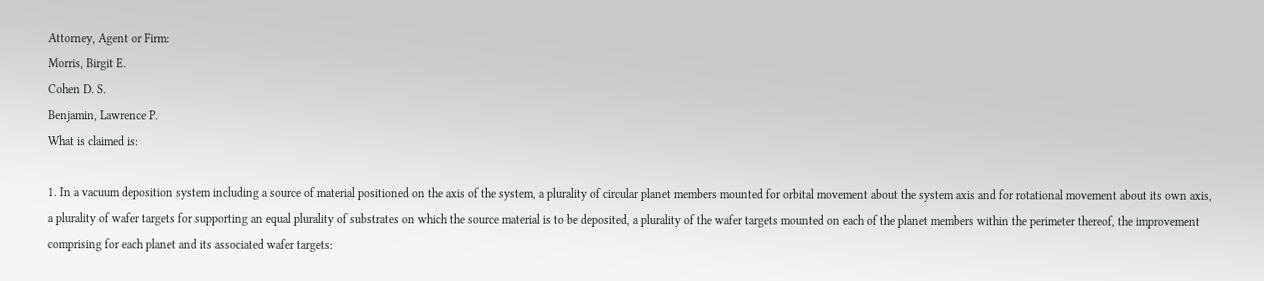Attorney, Agent or Firm:
Morris, Birgit E.
Cohen D. S.
Benjamin, Lawrence P.
What is claimed is:

1. In a vacuum deposition system including a source of material positioned on the axis of the system, a plurality of circular planet members mounted for orbital movement about the system axis and for rotational movement about its own axis, a plurality of wafer targets for supporting an equal plurality of substrates on which the source material is to be deposited, a plurality of the wafer targets mounted on each of the planet members within the perimeter thereof, the improvement comprising for each planet and its associated wafer targets: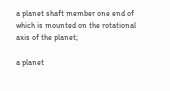a planet shaft member one end of which is mounted on the rotational axis of the planet;

a planet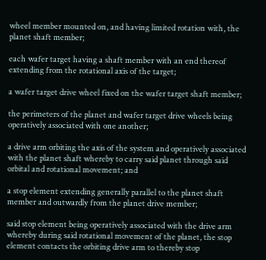wheel member mounted on, and having limited rotation with, the planet shaft member;

each wafer target having a shaft member with an end thereof extending from the rotational axis of the target;

a wafer target drive wheel fixed on the wafer target shaft member;

the perimeters of the planet and wafer target drive wheels being operatively associated with one another;

a drive arm orbiting the axis of the system and operatively associated with the planet shaft whereby to carry said planet through said orbital and rotational movement; and

a stop element extending generally parallel to the planet shaft member and outwardly from the planet drive member;

said stop element being operatively associated with the drive arm whereby during said rotational movement of the planet, the stop element contacts the orbiting drive arm to thereby stop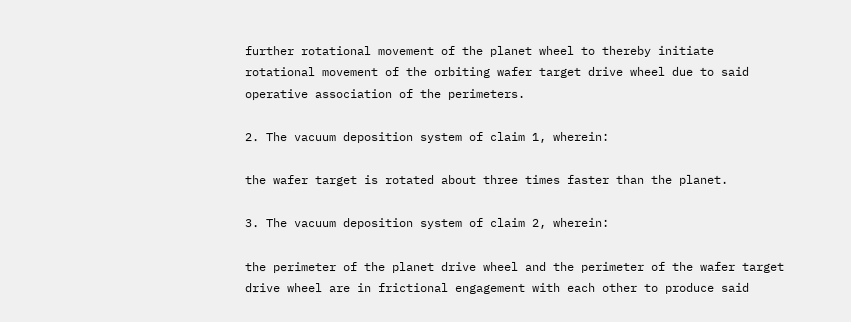further rotational movement of the planet wheel to thereby initiate rotational movement of the orbiting wafer target drive wheel due to said operative association of the perimeters.

2. The vacuum deposition system of claim 1, wherein:

the wafer target is rotated about three times faster than the planet.

3. The vacuum deposition system of claim 2, wherein:

the perimeter of the planet drive wheel and the perimeter of the wafer target drive wheel are in frictional engagement with each other to produce said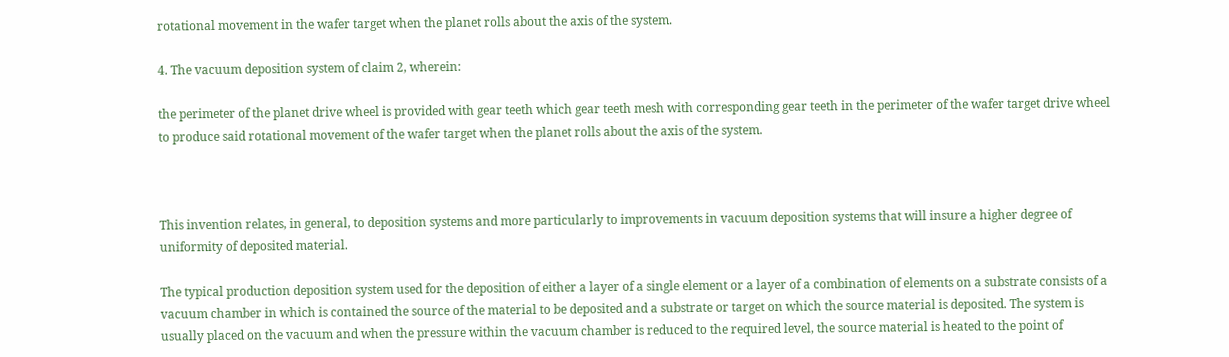rotational movement in the wafer target when the planet rolls about the axis of the system.

4. The vacuum deposition system of claim 2, wherein:

the perimeter of the planet drive wheel is provided with gear teeth which gear teeth mesh with corresponding gear teeth in the perimeter of the wafer target drive wheel to produce said rotational movement of the wafer target when the planet rolls about the axis of the system.



This invention relates, in general, to deposition systems and more particularly to improvements in vacuum deposition systems that will insure a higher degree of uniformity of deposited material.

The typical production deposition system used for the deposition of either a layer of a single element or a layer of a combination of elements on a substrate consists of a vacuum chamber in which is contained the source of the material to be deposited and a substrate or target on which the source material is deposited. The system is usually placed on the vacuum and when the pressure within the vacuum chamber is reduced to the required level, the source material is heated to the point of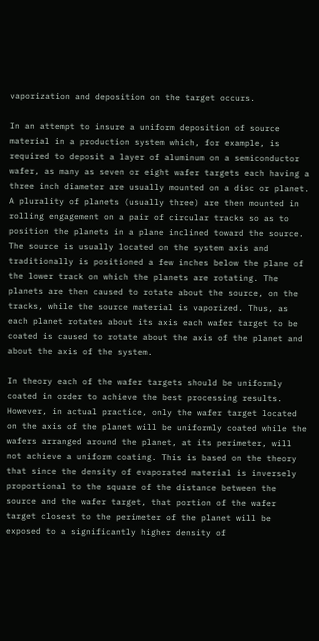vaporization and deposition on the target occurs.

In an attempt to insure a uniform deposition of source material in a production system which, for example, is required to deposit a layer of aluminum on a semiconductor wafer, as many as seven or eight wafer targets each having a three inch diameter are usually mounted on a disc or planet. A plurality of planets (usually three) are then mounted in rolling engagement on a pair of circular tracks so as to position the planets in a plane inclined toward the source. The source is usually located on the system axis and traditionally is positioned a few inches below the plane of the lower track on which the planets are rotating. The planets are then caused to rotate about the source, on the tracks, while the source material is vaporized. Thus, as each planet rotates about its axis each wafer target to be coated is caused to rotate about the axis of the planet and about the axis of the system.

In theory each of the wafer targets should be uniformly coated in order to achieve the best processing results. However, in actual practice, only the wafer target located on the axis of the planet will be uniformly coated while the wafers arranged around the planet, at its perimeter, will not achieve a uniform coating. This is based on the theory that since the density of evaporated material is inversely proportional to the square of the distance between the source and the wafer target, that portion of the wafer target closest to the perimeter of the planet will be exposed to a significantly higher density of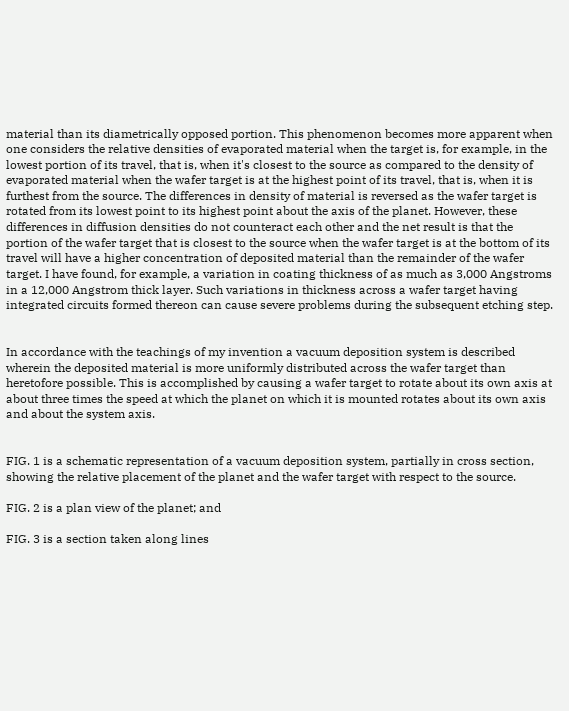material than its diametrically opposed portion. This phenomenon becomes more apparent when one considers the relative densities of evaporated material when the target is, for example, in the lowest portion of its travel, that is, when it's closest to the source as compared to the density of evaporated material when the wafer target is at the highest point of its travel, that is, when it is furthest from the source. The differences in density of material is reversed as the wafer target is rotated from its lowest point to its highest point about the axis of the planet. However, these differences in diffusion densities do not counteract each other and the net result is that the portion of the wafer target that is closest to the source when the wafer target is at the bottom of its travel will have a higher concentration of deposited material than the remainder of the wafer target. I have found, for example, a variation in coating thickness of as much as 3,000 Angstroms in a 12,000 Angstrom thick layer. Such variations in thickness across a wafer target having integrated circuits formed thereon can cause severe problems during the subsequent etching step.


In accordance with the teachings of my invention a vacuum deposition system is described wherein the deposited material is more uniformly distributed across the wafer target than heretofore possible. This is accomplished by causing a wafer target to rotate about its own axis at about three times the speed at which the planet on which it is mounted rotates about its own axis and about the system axis.


FIG. 1 is a schematic representation of a vacuum deposition system, partially in cross section, showing the relative placement of the planet and the wafer target with respect to the source.

FIG. 2 is a plan view of the planet; and

FIG. 3 is a section taken along lines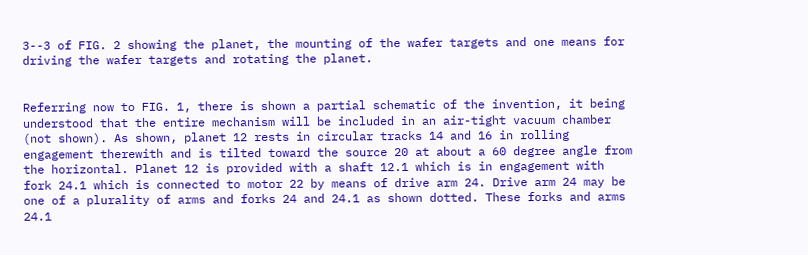3--3 of FIG. 2 showing the planet, the mounting of the wafer targets and one means for driving the wafer targets and rotating the planet.


Referring now to FIG. 1, there is shown a partial schematic of the invention, it being understood that the entire mechanism will be included in an air-tight vacuum chamber (not shown). As shown, planet 12 rests in circular tracks 14 and 16 in rolling engagement therewith and is tilted toward the source 20 at about a 60 degree angle from the horizontal. Planet 12 is provided with a shaft 12.1 which is in engagement with fork 24.1 which is connected to motor 22 by means of drive arm 24. Drive arm 24 may be one of a plurality of arms and forks 24 and 24.1 as shown dotted. These forks and arms 24.1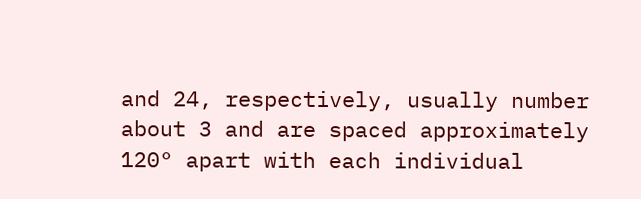and 24, respectively, usually number about 3 and are spaced approximately 120° apart with each individual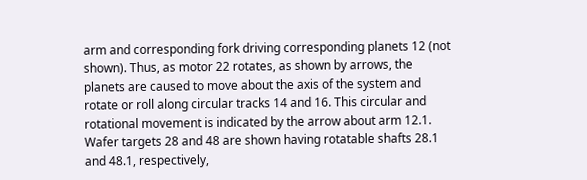arm and corresponding fork driving corresponding planets 12 (not shown). Thus, as motor 22 rotates, as shown by arrows, the planets are caused to move about the axis of the system and rotate or roll along circular tracks 14 and 16. This circular and rotational movement is indicated by the arrow about arm 12.1. Wafer targets 28 and 48 are shown having rotatable shafts 28.1 and 48.1, respectively,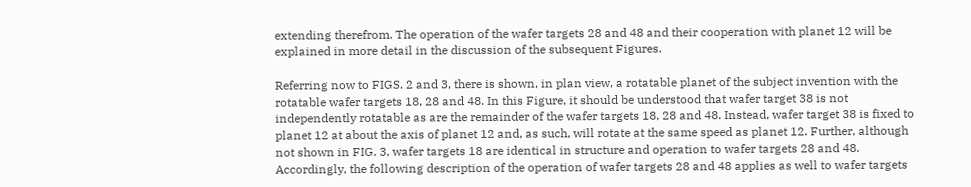extending therefrom. The operation of the wafer targets 28 and 48 and their cooperation with planet 12 will be explained in more detail in the discussion of the subsequent Figures.

Referring now to FIGS. 2 and 3, there is shown, in plan view, a rotatable planet of the subject invention with the rotatable wafer targets 18, 28 and 48. In this Figure, it should be understood that wafer target 38 is not independently rotatable as are the remainder of the wafer targets 18, 28 and 48. Instead, wafer target 38 is fixed to planet 12 at about the axis of planet 12 and, as such, will rotate at the same speed as planet 12. Further, although not shown in FIG. 3, wafer targets 18 are identical in structure and operation to wafer targets 28 and 48. Accordingly, the following description of the operation of wafer targets 28 and 48 applies as well to wafer targets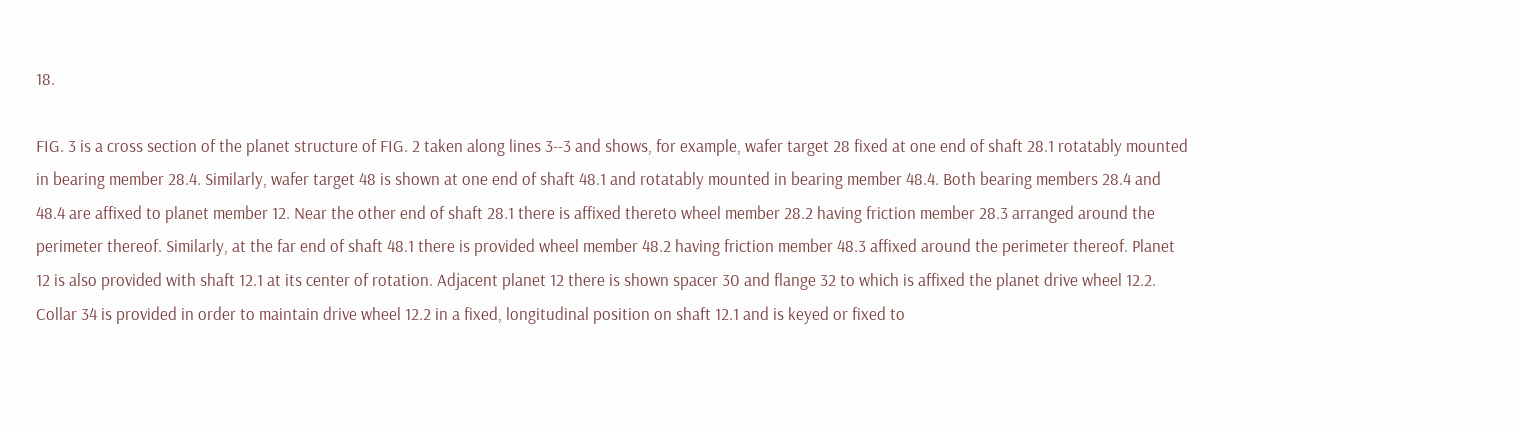18.

FIG. 3 is a cross section of the planet structure of FIG. 2 taken along lines 3--3 and shows, for example, wafer target 28 fixed at one end of shaft 28.1 rotatably mounted in bearing member 28.4. Similarly, wafer target 48 is shown at one end of shaft 48.1 and rotatably mounted in bearing member 48.4. Both bearing members 28.4 and 48.4 are affixed to planet member 12. Near the other end of shaft 28.1 there is affixed thereto wheel member 28.2 having friction member 28.3 arranged around the perimeter thereof. Similarly, at the far end of shaft 48.1 there is provided wheel member 48.2 having friction member 48.3 affixed around the perimeter thereof. Planet 12 is also provided with shaft 12.1 at its center of rotation. Adjacent planet 12 there is shown spacer 30 and flange 32 to which is affixed the planet drive wheel 12.2. Collar 34 is provided in order to maintain drive wheel 12.2 in a fixed, longitudinal position on shaft 12.1 and is keyed or fixed to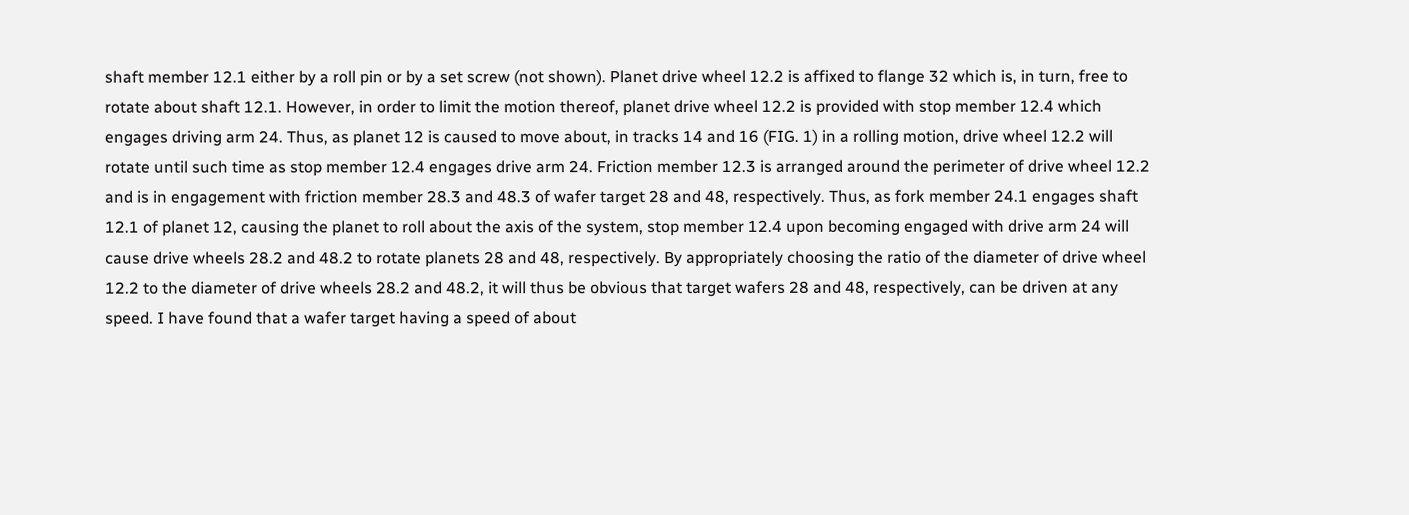shaft member 12.1 either by a roll pin or by a set screw (not shown). Planet drive wheel 12.2 is affixed to flange 32 which is, in turn, free to rotate about shaft 12.1. However, in order to limit the motion thereof, planet drive wheel 12.2 is provided with stop member 12.4 which engages driving arm 24. Thus, as planet 12 is caused to move about, in tracks 14 and 16 (FIG. 1) in a rolling motion, drive wheel 12.2 will rotate until such time as stop member 12.4 engages drive arm 24. Friction member 12.3 is arranged around the perimeter of drive wheel 12.2 and is in engagement with friction member 28.3 and 48.3 of wafer target 28 and 48, respectively. Thus, as fork member 24.1 engages shaft 12.1 of planet 12, causing the planet to roll about the axis of the system, stop member 12.4 upon becoming engaged with drive arm 24 will cause drive wheels 28.2 and 48.2 to rotate planets 28 and 48, respectively. By appropriately choosing the ratio of the diameter of drive wheel 12.2 to the diameter of drive wheels 28.2 and 48.2, it will thus be obvious that target wafers 28 and 48, respectively, can be driven at any speed. I have found that a wafer target having a speed of about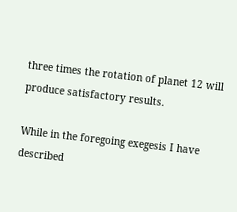three times the rotation of planet 12 will produce satisfactory results.

While in the foregoing exegesis I have described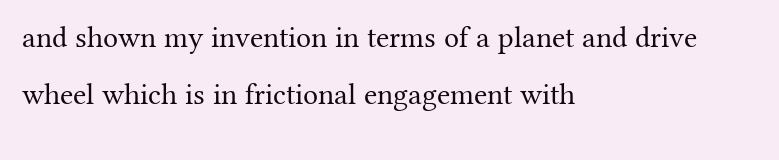and shown my invention in terms of a planet and drive wheel which is in frictional engagement with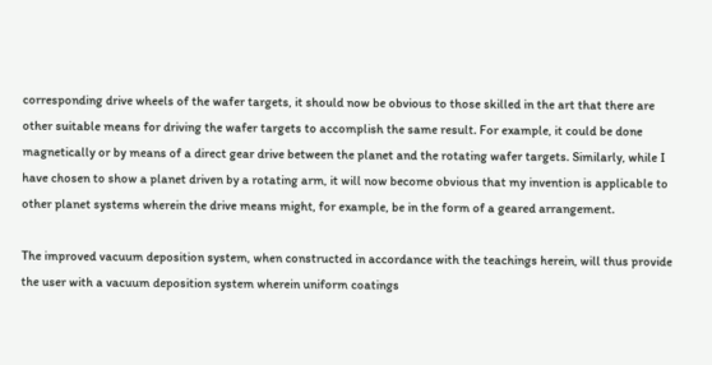corresponding drive wheels of the wafer targets, it should now be obvious to those skilled in the art that there are other suitable means for driving the wafer targets to accomplish the same result. For example, it could be done magnetically or by means of a direct gear drive between the planet and the rotating wafer targets. Similarly, while I have chosen to show a planet driven by a rotating arm, it will now become obvious that my invention is applicable to other planet systems wherein the drive means might, for example, be in the form of a geared arrangement.

The improved vacuum deposition system, when constructed in accordance with the teachings herein, will thus provide the user with a vacuum deposition system wherein uniform coatings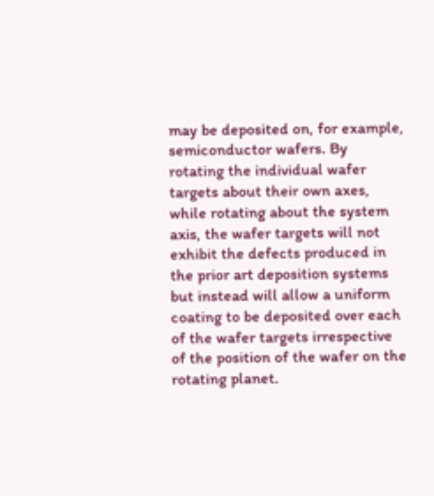may be deposited on, for example, semiconductor wafers. By rotating the individual wafer targets about their own axes, while rotating about the system axis, the wafer targets will not exhibit the defects produced in the prior art deposition systems but instead will allow a uniform coating to be deposited over each of the wafer targets irrespective of the position of the wafer on the rotating planet.